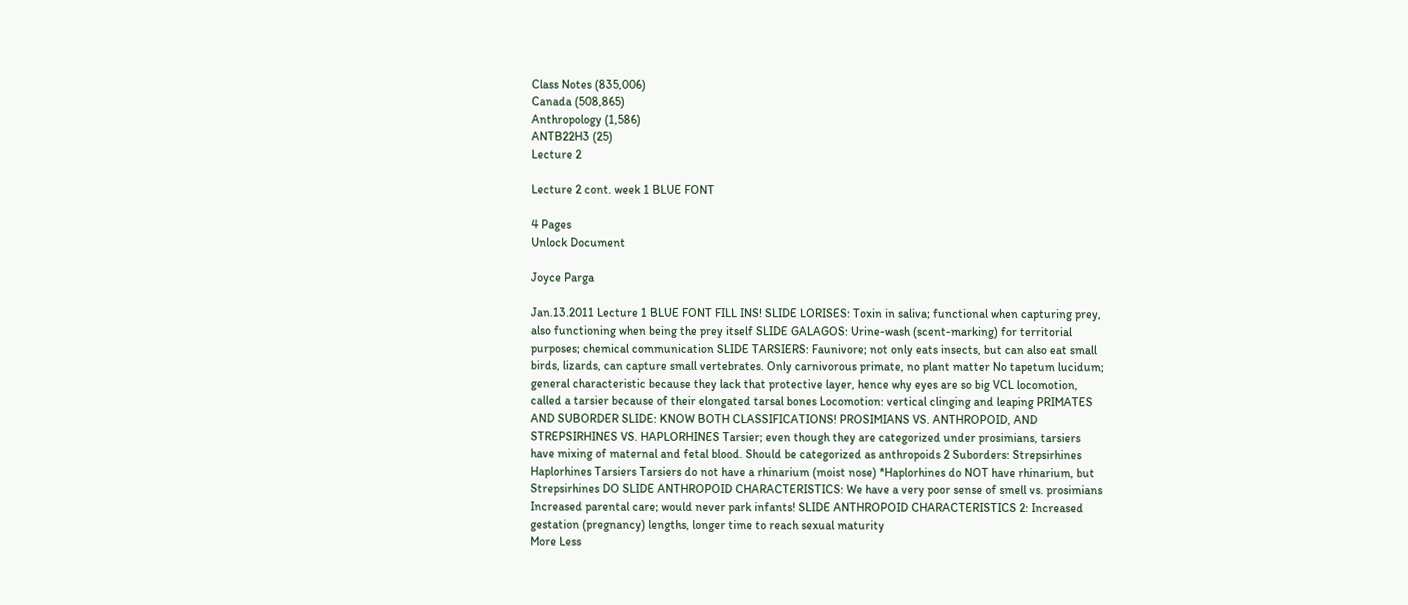Class Notes (835,006)
Canada (508,865)
Anthropology (1,586)
ANTB22H3 (25)
Lecture 2

Lecture 2 cont. week 1 BLUE FONT

4 Pages
Unlock Document

Joyce Parga

Jan.13.2011 Lecture 1 BLUE FONT FILL INS! SLIDE LORISES: Toxin in saliva; functional when capturing prey, also functioning when being the prey itself SLIDE GALAGOS: Urine-wash (scent-marking) for territorial purposes; chemical communication SLIDE TARSIERS: Faunivore; not only eats insects, but can also eat small birds, lizards, can capture small vertebrates. Only carnivorous primate, no plant matter No tapetum lucidum; general characteristic because they lack that protective layer, hence why eyes are so big VCL locomotion, called a tarsier because of their elongated tarsal bones Locomotion: vertical clinging and leaping PRIMATES AND SUBORDER SLIDE: KNOW BOTH CLASSIFICATIONS! PROSIMIANS VS. ANTHROPOID, AND STREPSIRHINES VS. HAPLORHINES Tarsier; even though they are categorized under prosimians, tarsiers have mixing of maternal and fetal blood. Should be categorized as anthropoids 2 Suborders: Strepsirhines Haplorhines Tarsiers Tarsiers do not have a rhinarium (moist nose) *Haplorhines do NOT have rhinarium, but Strepsirhines DO SLIDE ANTHROPOID CHARACTERISTICS: We have a very poor sense of smell vs. prosimians Increased parental care; would never park infants! SLIDE ANTHROPOID CHARACTERISTICS 2: Increased gestation (pregnancy) lengths, longer time to reach sexual maturity
More Less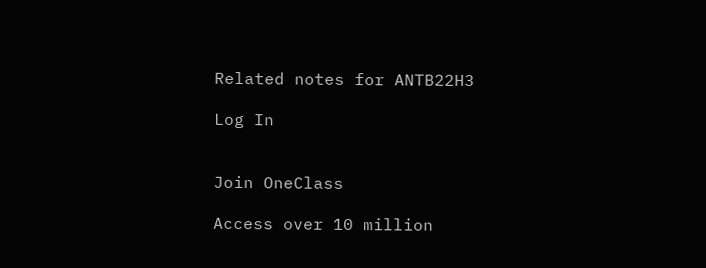Related notes for ANTB22H3

Log In


Join OneClass

Access over 10 million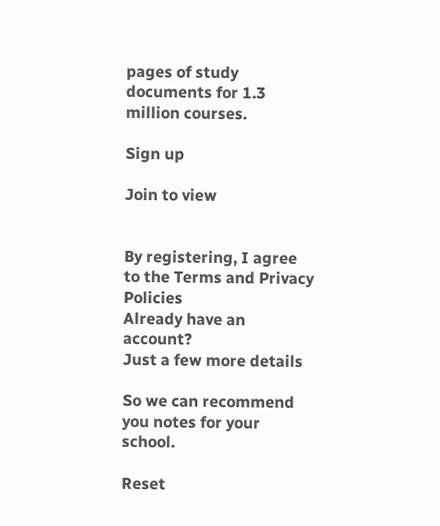pages of study
documents for 1.3 million courses.

Sign up

Join to view


By registering, I agree to the Terms and Privacy Policies
Already have an account?
Just a few more details

So we can recommend you notes for your school.

Reset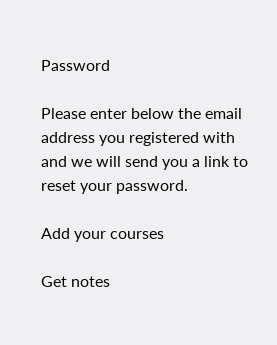Password

Please enter below the email address you registered with and we will send you a link to reset your password.

Add your courses

Get notes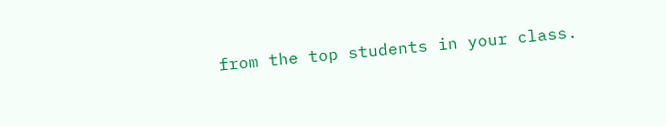from the top students in your class.